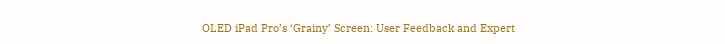OLED iPad Pro’s ‘Grainy’ Screen: User Feedback and Expert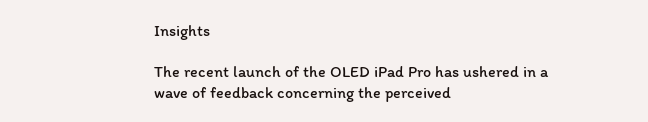Insights

The recent launch of the OLED iPad Pro has ushered in a wave of feedback concerning the perceived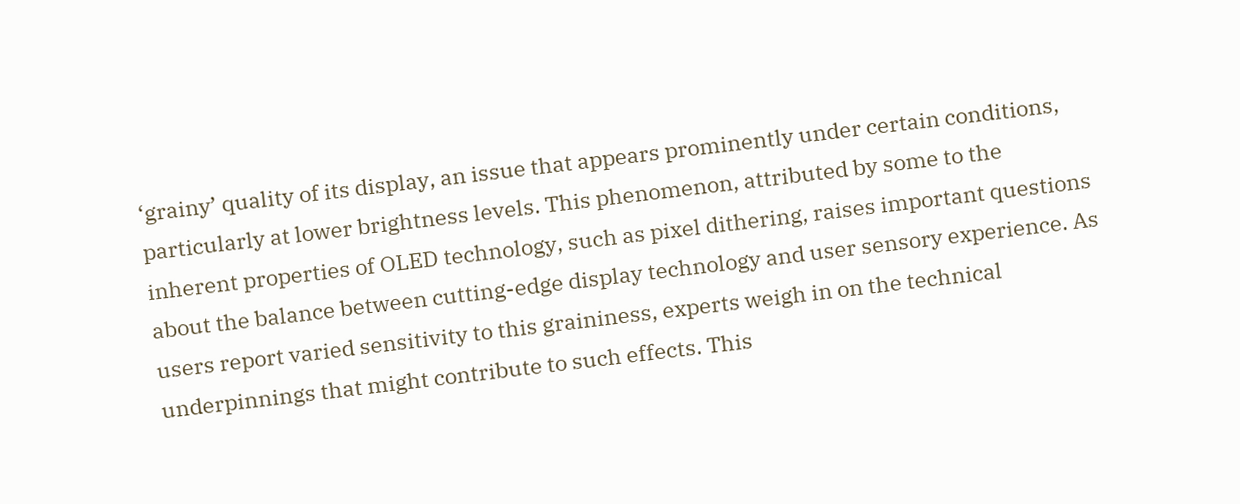‘grainy’ quality of its display, an issue that appears prominently under certain conditions, particularly at lower brightness levels. This phenomenon, attributed by some to the inherent properties of OLED technology, such as pixel dithering, raises important questions about the balance between cutting-edge display technology and user sensory experience. As users report varied sensitivity to this graininess, experts weigh in on the technical underpinnings that might contribute to such effects. This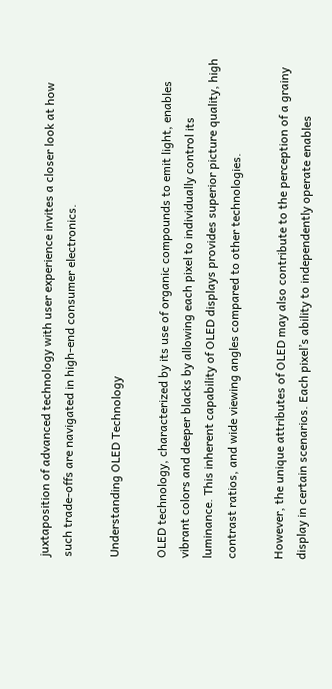juxtaposition of advanced technology with user experience invites a closer look at how such trade-offs are navigated in high-end consumer electronics.

Understanding OLED Technology

OLED technology, characterized by its use of organic compounds to emit light, enables vibrant colors and deeper blacks by allowing each pixel to individually control its luminance. This inherent capability of OLED displays provides superior picture quality, high contrast ratios, and wide viewing angles compared to other technologies.

However, the unique attributes of OLED may also contribute to the perception of a grainy display in certain scenarios. Each pixel’s ability to independently operate enables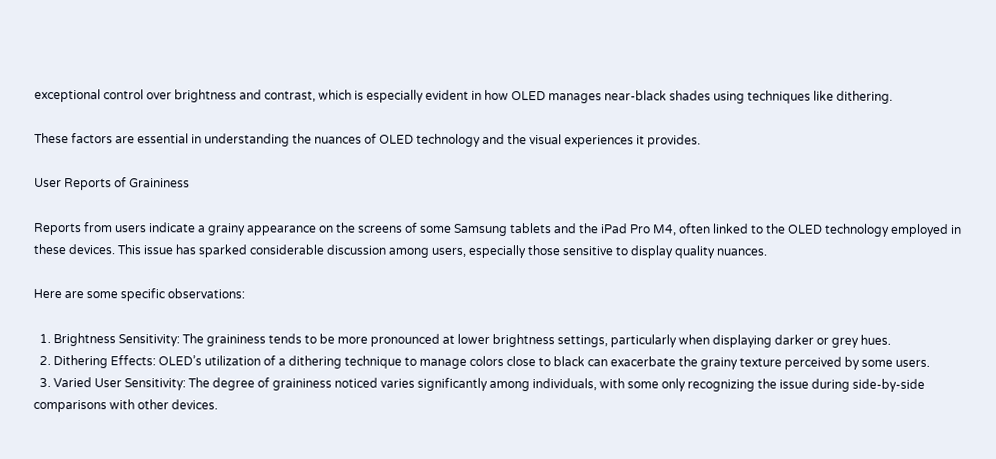exceptional control over brightness and contrast, which is especially evident in how OLED manages near-black shades using techniques like dithering.

These factors are essential in understanding the nuances of OLED technology and the visual experiences it provides.

User Reports of Graininess

Reports from users indicate a grainy appearance on the screens of some Samsung tablets and the iPad Pro M4, often linked to the OLED technology employed in these devices. This issue has sparked considerable discussion among users, especially those sensitive to display quality nuances.

Here are some specific observations:

  1. Brightness Sensitivity: The graininess tends to be more pronounced at lower brightness settings, particularly when displaying darker or grey hues.
  2. Dithering Effects: OLED’s utilization of a dithering technique to manage colors close to black can exacerbate the grainy texture perceived by some users.
  3. Varied User Sensitivity: The degree of graininess noticed varies significantly among individuals, with some only recognizing the issue during side-by-side comparisons with other devices.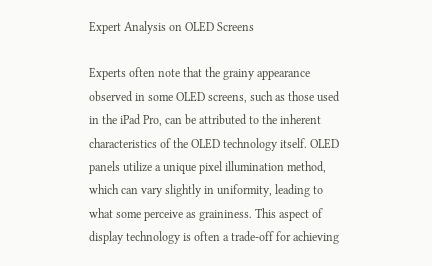Expert Analysis on OLED Screens

Experts often note that the grainy appearance observed in some OLED screens, such as those used in the iPad Pro, can be attributed to the inherent characteristics of the OLED technology itself. OLED panels utilize a unique pixel illumination method, which can vary slightly in uniformity, leading to what some perceive as graininess. This aspect of display technology is often a trade-off for achieving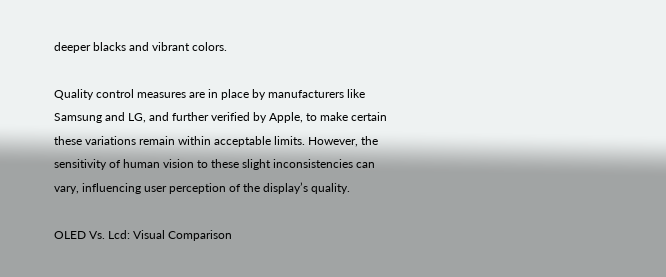deeper blacks and vibrant colors.

Quality control measures are in place by manufacturers like Samsung and LG, and further verified by Apple, to make certain these variations remain within acceptable limits. However, the sensitivity of human vision to these slight inconsistencies can vary, influencing user perception of the display’s quality.

OLED Vs. Lcd: Visual Comparison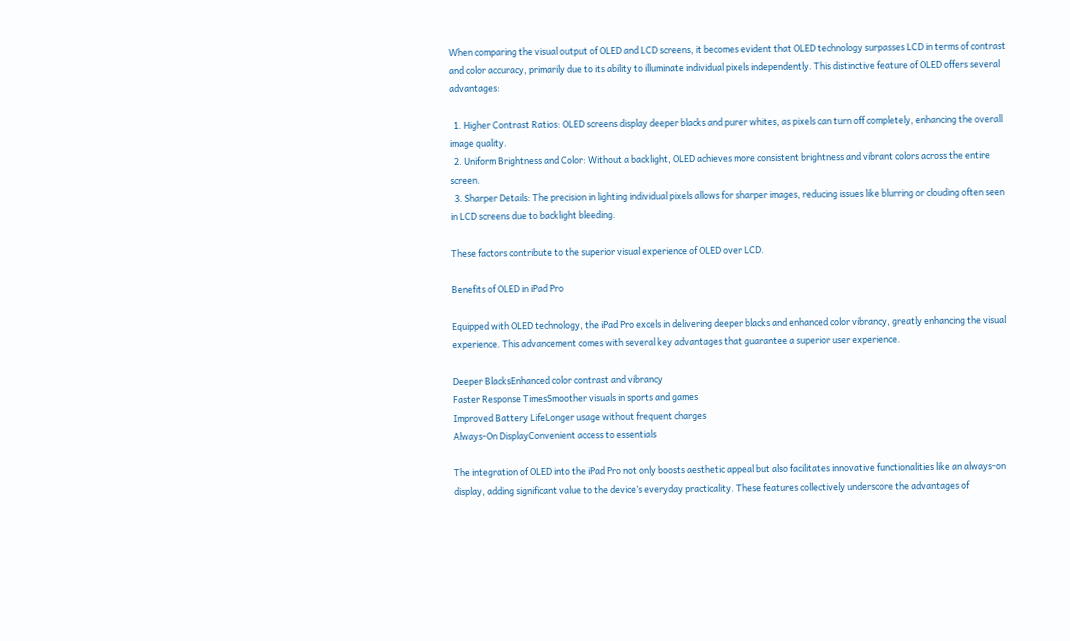When comparing the visual output of OLED and LCD screens, it becomes evident that OLED technology surpasses LCD in terms of contrast and color accuracy, primarily due to its ability to illuminate individual pixels independently. This distinctive feature of OLED offers several advantages:

  1. Higher Contrast Ratios: OLED screens display deeper blacks and purer whites, as pixels can turn off completely, enhancing the overall image quality.
  2. Uniform Brightness and Color: Without a backlight, OLED achieves more consistent brightness and vibrant colors across the entire screen.
  3. Sharper Details: The precision in lighting individual pixels allows for sharper images, reducing issues like blurring or clouding often seen in LCD screens due to backlight bleeding.

These factors contribute to the superior visual experience of OLED over LCD.

Benefits of OLED in iPad Pro

Equipped with OLED technology, the iPad Pro excels in delivering deeper blacks and enhanced color vibrancy, greatly enhancing the visual experience. This advancement comes with several key advantages that guarantee a superior user experience.

Deeper BlacksEnhanced color contrast and vibrancy
Faster Response TimesSmoother visuals in sports and games
Improved Battery LifeLonger usage without frequent charges
Always-On DisplayConvenient access to essentials

The integration of OLED into the iPad Pro not only boosts aesthetic appeal but also facilitates innovative functionalities like an always-on display, adding significant value to the device’s everyday practicality. These features collectively underscore the advantages of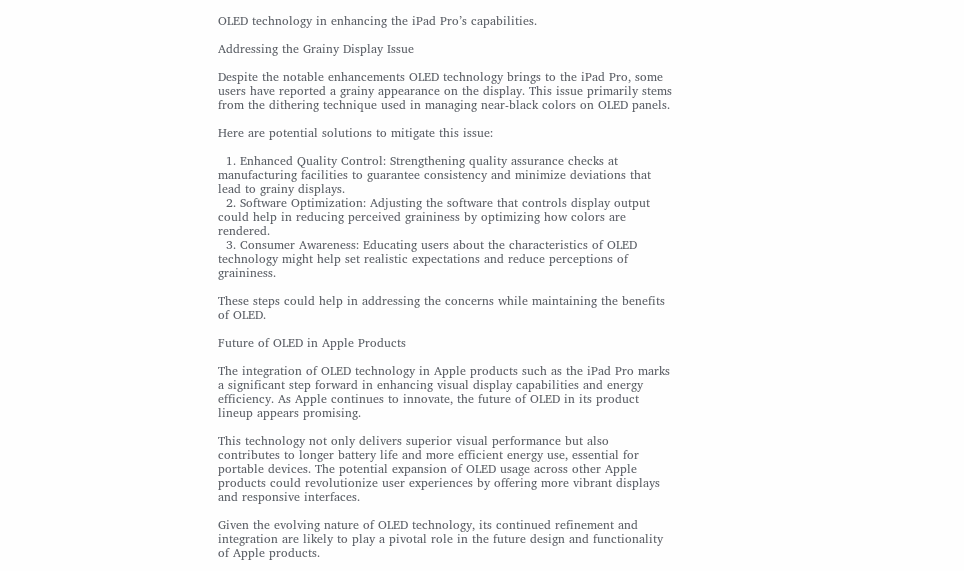OLED technology in enhancing the iPad Pro’s capabilities.

Addressing the Grainy Display Issue

Despite the notable enhancements OLED technology brings to the iPad Pro, some users have reported a grainy appearance on the display. This issue primarily stems from the dithering technique used in managing near-black colors on OLED panels.

Here are potential solutions to mitigate this issue:

  1. Enhanced Quality Control: Strengthening quality assurance checks at manufacturing facilities to guarantee consistency and minimize deviations that lead to grainy displays.
  2. Software Optimization: Adjusting the software that controls display output could help in reducing perceived graininess by optimizing how colors are rendered.
  3. Consumer Awareness: Educating users about the characteristics of OLED technology might help set realistic expectations and reduce perceptions of graininess.

These steps could help in addressing the concerns while maintaining the benefits of OLED.

Future of OLED in Apple Products

The integration of OLED technology in Apple products such as the iPad Pro marks a significant step forward in enhancing visual display capabilities and energy efficiency. As Apple continues to innovate, the future of OLED in its product lineup appears promising.

This technology not only delivers superior visual performance but also contributes to longer battery life and more efficient energy use, essential for portable devices. The potential expansion of OLED usage across other Apple products could revolutionize user experiences by offering more vibrant displays and responsive interfaces.

Given the evolving nature of OLED technology, its continued refinement and integration are likely to play a pivotal role in the future design and functionality of Apple products.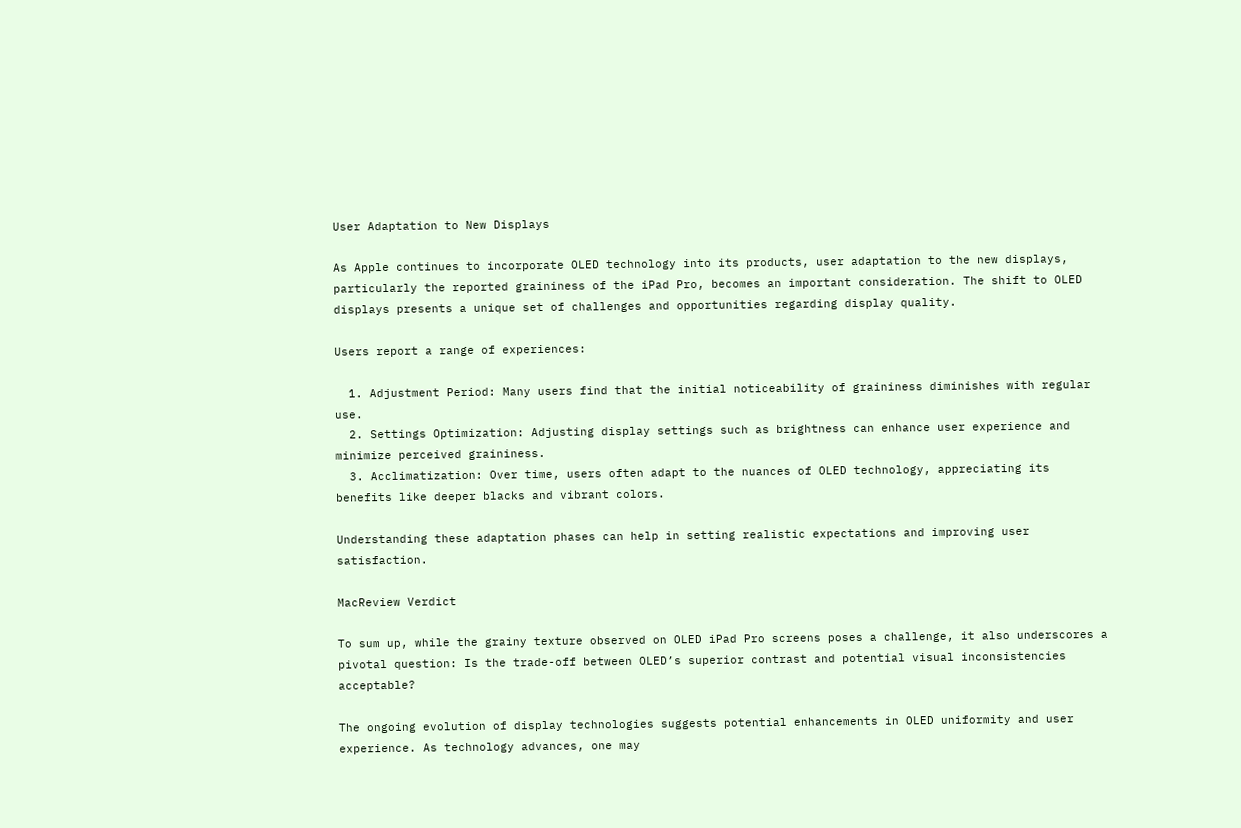User Adaptation to New Displays

As Apple continues to incorporate OLED technology into its products, user adaptation to the new displays, particularly the reported graininess of the iPad Pro, becomes an important consideration. The shift to OLED displays presents a unique set of challenges and opportunities regarding display quality.

Users report a range of experiences:

  1. Adjustment Period: Many users find that the initial noticeability of graininess diminishes with regular use.
  2. Settings Optimization: Adjusting display settings such as brightness can enhance user experience and minimize perceived graininess.
  3. Acclimatization: Over time, users often adapt to the nuances of OLED technology, appreciating its benefits like deeper blacks and vibrant colors.

Understanding these adaptation phases can help in setting realistic expectations and improving user satisfaction.

MacReview Verdict

To sum up, while the grainy texture observed on OLED iPad Pro screens poses a challenge, it also underscores a pivotal question: Is the trade-off between OLED’s superior contrast and potential visual inconsistencies acceptable?

The ongoing evolution of display technologies suggests potential enhancements in OLED uniformity and user experience. As technology advances, one may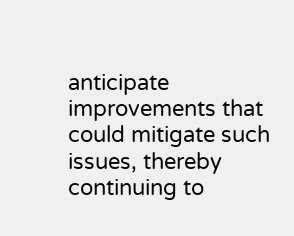anticipate improvements that could mitigate such issues, thereby continuing to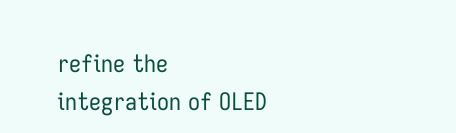refine the integration of OLED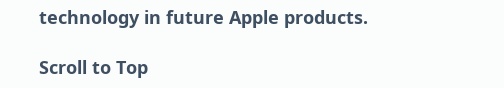technology in future Apple products.

Scroll to Top